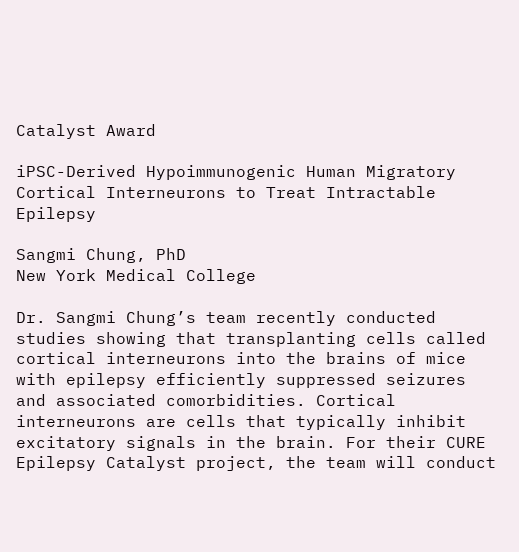Catalyst Award

iPSC-Derived Hypoimmunogenic Human Migratory Cortical Interneurons to Treat Intractable Epilepsy

Sangmi Chung, PhD
New York Medical College

Dr. Sangmi Chung’s team recently conducted studies showing that transplanting cells called cortical interneurons into the brains of mice with epilepsy efficiently suppressed seizures and associated comorbidities. Cortical interneurons are cells that typically inhibit excitatory signals in the brain. For their CURE Epilepsy Catalyst project, the team will conduct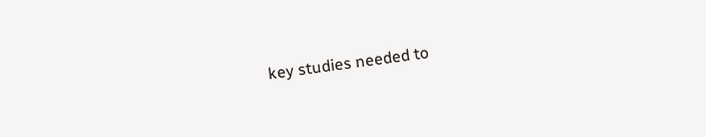key studies needed to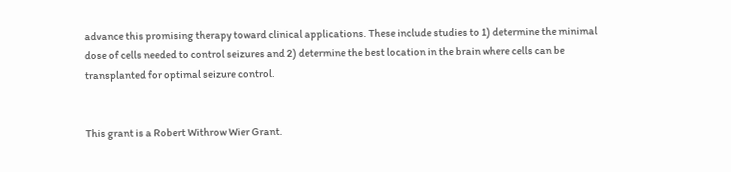advance this promising therapy toward clinical applications. These include studies to 1) determine the minimal dose of cells needed to control seizures and 2) determine the best location in the brain where cells can be transplanted for optimal seizure control.


This grant is a Robert Withrow Wier Grant.